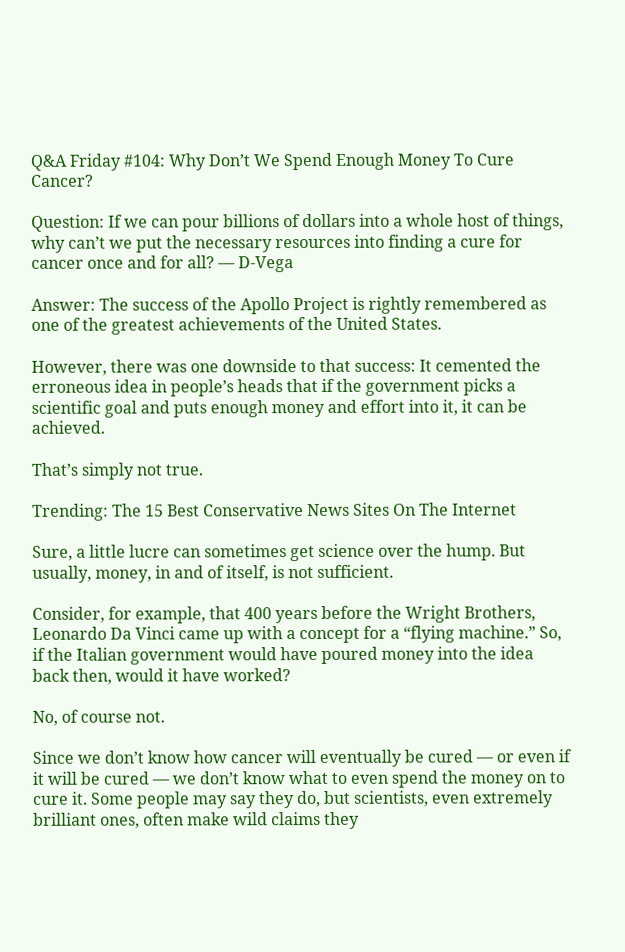Q&A Friday #104: Why Don’t We Spend Enough Money To Cure Cancer?

Question: If we can pour billions of dollars into a whole host of things, why can’t we put the necessary resources into finding a cure for cancer once and for all? — D-Vega

Answer: The success of the Apollo Project is rightly remembered as one of the greatest achievements of the United States.

However, there was one downside to that success: It cemented the erroneous idea in people’s heads that if the government picks a scientific goal and puts enough money and effort into it, it can be achieved.

That’s simply not true.

Trending: The 15 Best Conservative News Sites On The Internet

Sure, a little lucre can sometimes get science over the hump. But usually, money, in and of itself, is not sufficient.

Consider, for example, that 400 years before the Wright Brothers, Leonardo Da Vinci came up with a concept for a “flying machine.” So, if the Italian government would have poured money into the idea back then, would it have worked?

No, of course not.

Since we don’t know how cancer will eventually be cured — or even if it will be cured — we don’t know what to even spend the money on to cure it. Some people may say they do, but scientists, even extremely brilliant ones, often make wild claims they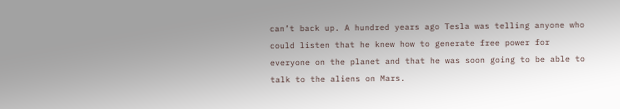can’t back up. A hundred years ago Tesla was telling anyone who could listen that he knew how to generate free power for everyone on the planet and that he was soon going to be able to talk to the aliens on Mars.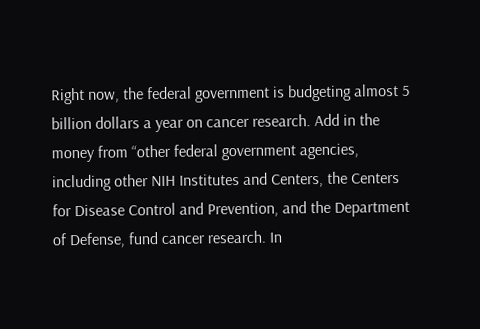Right now, the federal government is budgeting almost 5 billion dollars a year on cancer research. Add in the money from “other federal government agencies, including other NIH Institutes and Centers, the Centers for Disease Control and Prevention, and the Department of Defense, fund cancer research. In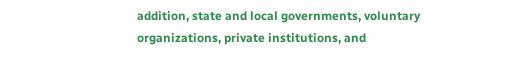addition, state and local governments, voluntary organizations, private institutions, and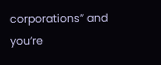corporations” and you’re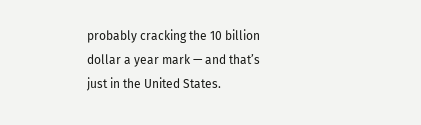probably cracking the 10 billion dollar a year mark — and that’s just in the United States.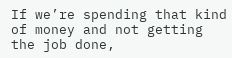If we’re spending that kind of money and not getting the job done,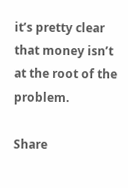it’s pretty clear that money isn’t at the root of the problem.

Share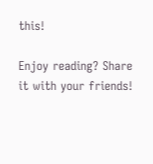this!

Enjoy reading? Share it with your friends!